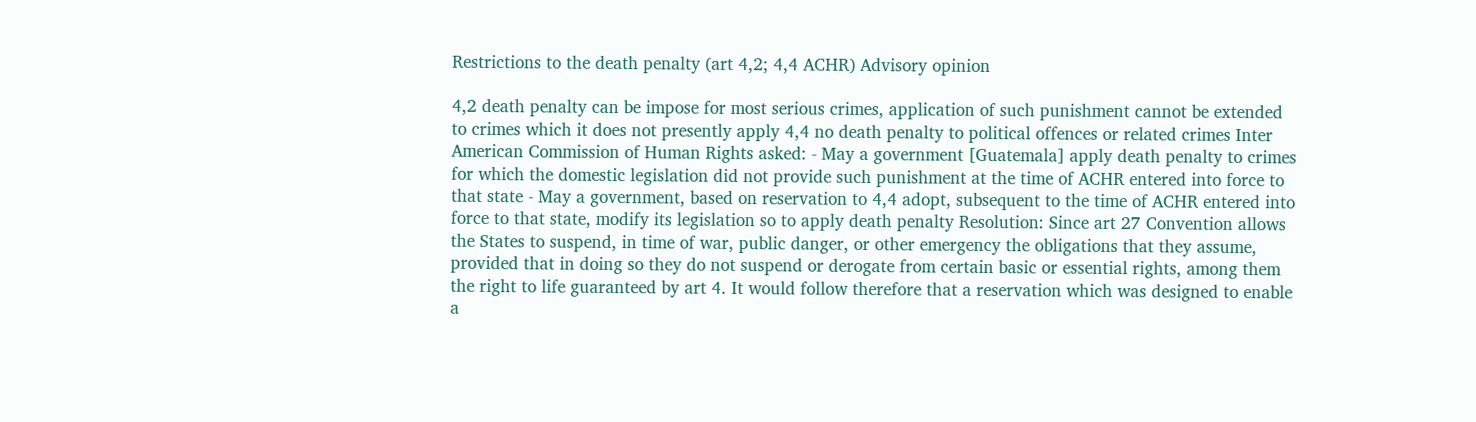Restrictions to the death penalty (art 4,2; 4,4 ACHR) Advisory opinion

4,2 death penalty can be impose for most serious crimes, application of such punishment cannot be extended to crimes which it does not presently apply 4,4 no death penalty to political offences or related crimes Inter American Commission of Human Rights asked: - May a government [Guatemala] apply death penalty to crimes for which the domestic legislation did not provide such punishment at the time of ACHR entered into force to that state - May a government, based on reservation to 4,4 adopt, subsequent to the time of ACHR entered into force to that state, modify its legislation so to apply death penalty Resolution: Since art 27 Convention allows the States to suspend, in time of war, public danger, or other emergency the obligations that they assume, provided that in doing so they do not suspend or derogate from certain basic or essential rights, among them the right to life guaranteed by art 4. It would follow therefore that a reservation which was designed to enable a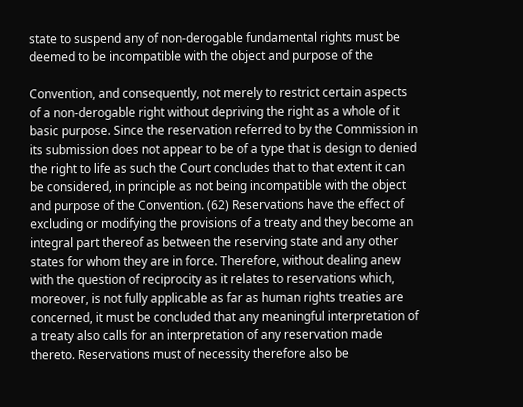state to suspend any of non-derogable fundamental rights must be deemed to be incompatible with the object and purpose of the

Convention, and consequently, not merely to restrict certain aspects of a non-derogable right without depriving the right as a whole of it basic purpose. Since the reservation referred to by the Commission in its submission does not appear to be of a type that is design to denied the right to life as such the Court concludes that to that extent it can be considered, in principle as not being incompatible with the object and purpose of the Convention. (62) Reservations have the effect of excluding or modifying the provisions of a treaty and they become an integral part thereof as between the reserving state and any other states for whom they are in force. Therefore, without dealing anew with the question of reciprocity as it relates to reservations which, moreover, is not fully applicable as far as human rights treaties are concerned, it must be concluded that any meaningful interpretation of a treaty also calls for an interpretation of any reservation made thereto. Reservations must of necessity therefore also be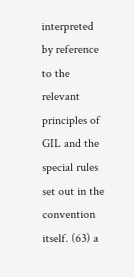interpreted by reference to the relevant principles of GIL and the special rules set out in the convention itself. (63) a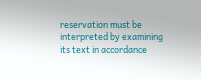reservation must be interpreted by examining its text in accordance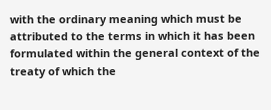with the ordinary meaning which must be attributed to the terms in which it has been formulated within the general context of the treaty of which the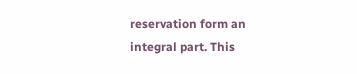reservation form an integral part. This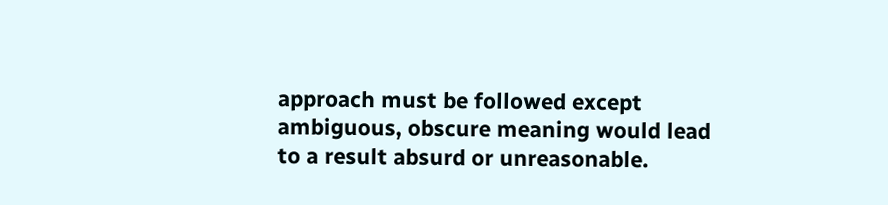approach must be followed except ambiguous, obscure meaning would lead to a result absurd or unreasonable.